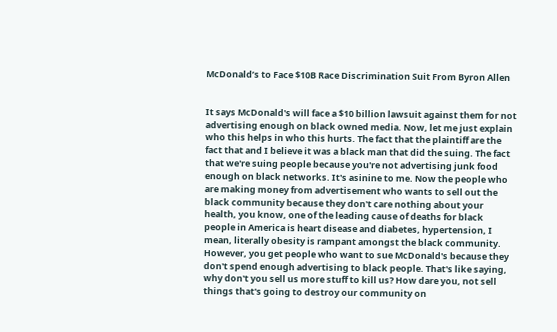McDonald’s to Face $10B Race Discrimination Suit From Byron Allen


It says McDonald's will face a $10 billion lawsuit against them for not advertising enough on black owned media. Now, let me just explain who this helps in who this hurts. The fact that the plaintiff are the fact that and I believe it was a black man that did the suing. The fact that we're suing people because you're not advertising junk food enough on black networks. It's asinine to me. Now the people who are making money from advertisement who wants to sell out the black community because they don't care nothing about your health, you know, one of the leading cause of deaths for black people in America is heart disease and diabetes, hypertension, I mean, literally obesity is rampant amongst the black community. However, you get people who want to sue McDonald's because they don't spend enough advertising to black people. That's like saying, why don't you sell us more stuff to kill us? How dare you, not sell things that's going to destroy our community on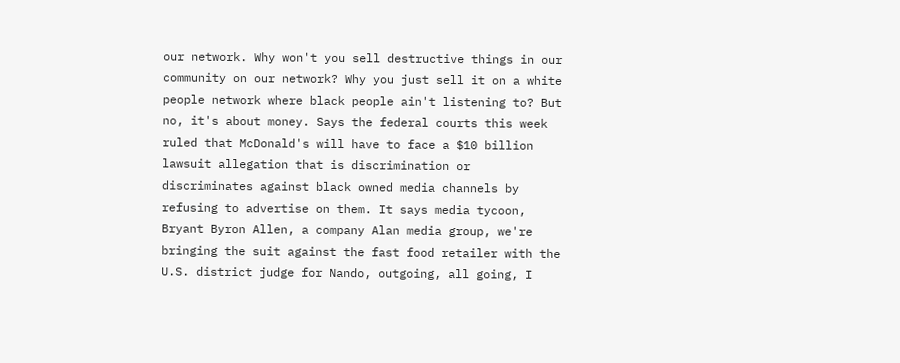our network. Why won't you sell destructive things in our community on our network? Why you just sell it on a white people network where black people ain't listening to? But no, it's about money. Says the federal courts this week ruled that McDonald's will have to face a $10 billion lawsuit allegation that is discrimination or discriminates against black owned media channels by refusing to advertise on them. It says media tycoon, Bryant Byron Allen, a company Alan media group, we're bringing the suit against the fast food retailer with the U.S. district judge for Nando, outgoing, all going, I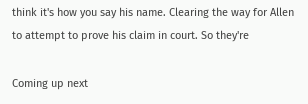think it's how you say his name. Clearing the way for Allen to attempt to prove his claim in court. So they're

Coming up next